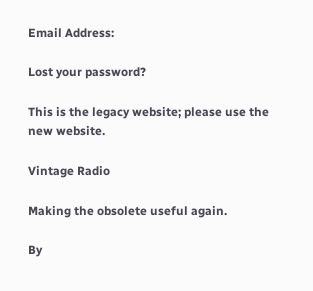Email Address:

Lost your password?

This is the legacy website; please use the new website.

Vintage Radio

Making the obsolete useful again.

By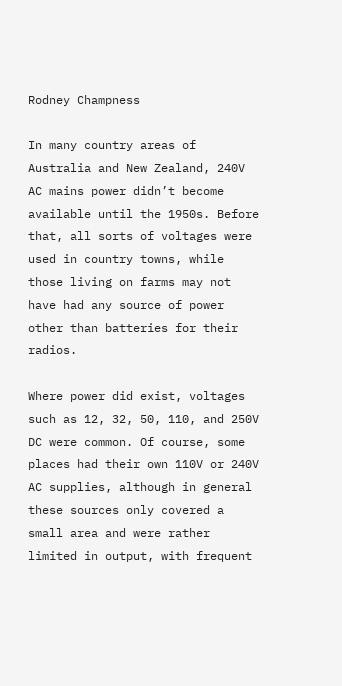Rodney Champness

In many country areas of Australia and New Zealand, 240V AC mains power didn’t become available until the 1950s. Before that, all sorts of voltages were used in country towns, while those living on farms may not have had any source of power other than batteries for their radios.

Where power did exist, voltages such as 12, 32, 50, 110, and 250V DC were common. Of course, some places had their own 110V or 240V AC supplies, although in general these sources only covered a small area and were rather limited in output, with frequent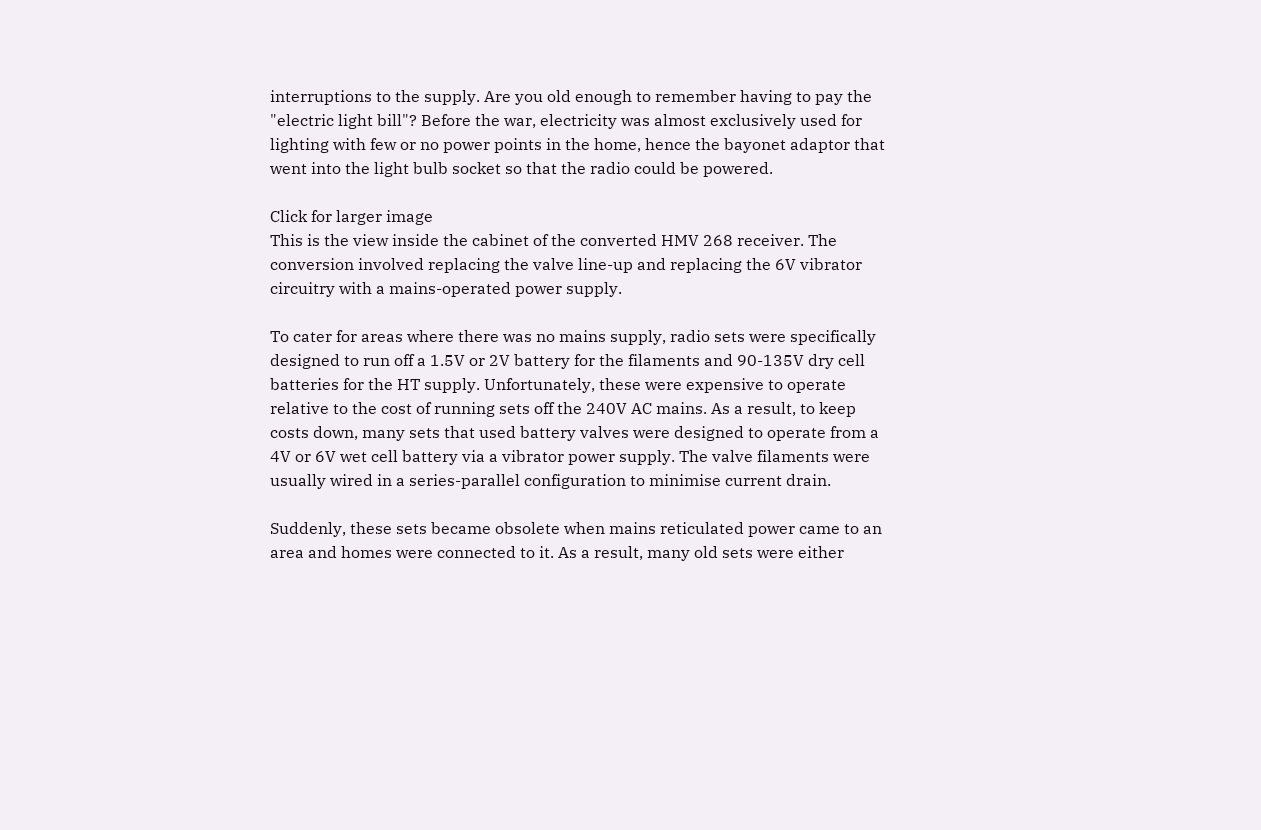interruptions to the supply. Are you old enough to remember having to pay the "electric light bill"? Before the war, electricity was almost exclusively used for lighting with few or no power points in the home, hence the bayonet adaptor that went into the light bulb socket so that the radio could be powered.

Click for larger image
This is the view inside the cabinet of the converted HMV 268 receiver. The conversion involved replacing the valve line-up and replacing the 6V vibrator circuitry with a mains-operated power supply.

To cater for areas where there was no mains supply, radio sets were specifically designed to run off a 1.5V or 2V battery for the filaments and 90-135V dry cell batteries for the HT supply. Unfortunately, these were expensive to operate relative to the cost of running sets off the 240V AC mains. As a result, to keep costs down, many sets that used battery valves were designed to operate from a 4V or 6V wet cell battery via a vibrator power supply. The valve filaments were usually wired in a series-parallel configuration to minimise current drain.

Suddenly, these sets became obsolete when mains reticulated power came to an area and homes were connected to it. As a result, many old sets were either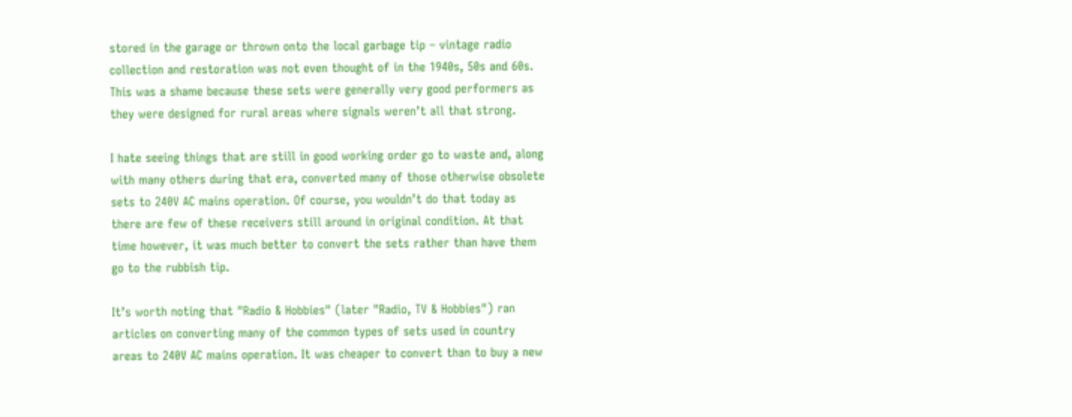stored in the garage or thrown onto the local garbage tip – vintage radio collection and restoration was not even thought of in the 1940s, 50s and 60s. This was a shame because these sets were generally very good performers as they were designed for rural areas where signals weren’t all that strong.

I hate seeing things that are still in good working order go to waste and, along with many others during that era, converted many of those otherwise obsolete sets to 240V AC mains operation. Of course, you wouldn’t do that today as there are few of these receivers still around in original condition. At that time however, it was much better to convert the sets rather than have them go to the rubbish tip.

It’s worth noting that "Radio & Hobbies" (later "Radio, TV & Hobbies") ran articles on converting many of the common types of sets used in country areas to 240V AC mains operation. It was cheaper to convert than to buy a new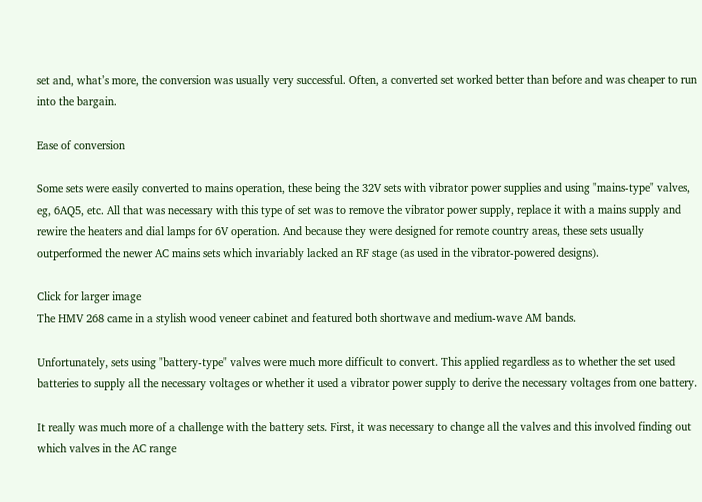set and, what’s more, the conversion was usually very successful. Often, a converted set worked better than before and was cheaper to run into the bargain.

Ease of conversion

Some sets were easily converted to mains operation, these being the 32V sets with vibrator power supplies and using "mains-type" valves, eg, 6AQ5, etc. All that was necessary with this type of set was to remove the vibrator power supply, replace it with a mains supply and rewire the heaters and dial lamps for 6V operation. And because they were designed for remote country areas, these sets usually outperformed the newer AC mains sets which invariably lacked an RF stage (as used in the vibrator-powered designs).

Click for larger image
The HMV 268 came in a stylish wood veneer cabinet and featured both shortwave and medium-wave AM bands.

Unfortunately, sets using "battery-type" valves were much more difficult to convert. This applied regardless as to whether the set used batteries to supply all the necessary voltages or whether it used a vibrator power supply to derive the necessary voltages from one battery.

It really was much more of a challenge with the battery sets. First, it was necessary to change all the valves and this involved finding out which valves in the AC range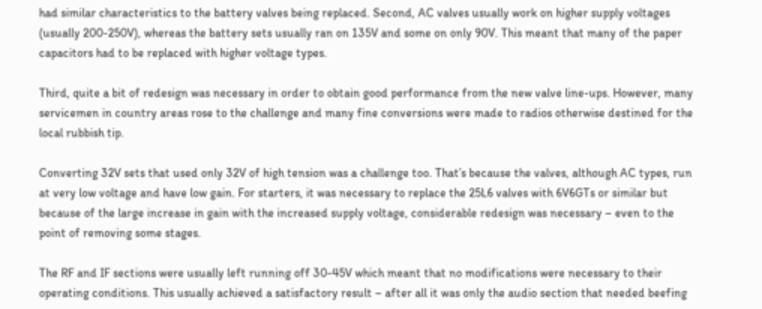had similar characteristics to the battery valves being replaced. Second, AC valves usually work on higher supply voltages (usually 200-250V), whereas the battery sets usually ran on 135V and some on only 90V. This meant that many of the paper capacitors had to be replaced with higher voltage types.

Third, quite a bit of redesign was necessary in order to obtain good performance from the new valve line-ups. However, many servicemen in country areas rose to the challenge and many fine conversions were made to radios otherwise destined for the local rubbish tip.

Converting 32V sets that used only 32V of high tension was a challenge too. That’s because the valves, although AC types, run at very low voltage and have low gain. For starters, it was necessary to replace the 25L6 valves with 6V6GTs or similar but because of the large increase in gain with the increased supply voltage, considerable redesign was necessary – even to the point of removing some stages.

The RF and IF sections were usually left running off 30-45V which meant that no modifications were necessary to their operating conditions. This usually achieved a satisfactory result – after all it was only the audio section that needed beefing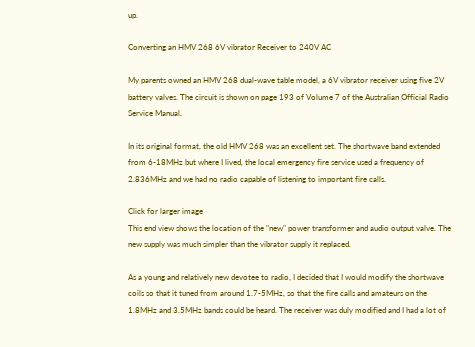up.

Converting an HMV 268 6V vibrator Receiver to 240V AC

My parents owned an HMV 268 dual-wave table model, a 6V vibrator receiver using five 2V battery valves. The circuit is shown on page 193 of Volume 7 of the Australian Official Radio Service Manual.

In its original format, the old HMV 268 was an excellent set. The shortwave band extended from 6-18MHz but where I lived, the local emergency fire service used a frequency of 2.836MHz and we had no radio capable of listening to important fire calls.

Click for larger image
This end view shows the location of the "new" power transformer and audio output valve. The new supply was much simpler than the vibrator supply it replaced.

As a young and relatively new devotee to radio, I decided that I would modify the shortwave coils so that it tuned from around 1.7-5MHz, so that the fire calls and amateurs on the 1.8MHz and 3.5MHz bands could be heard. The receiver was duly modified and I had a lot of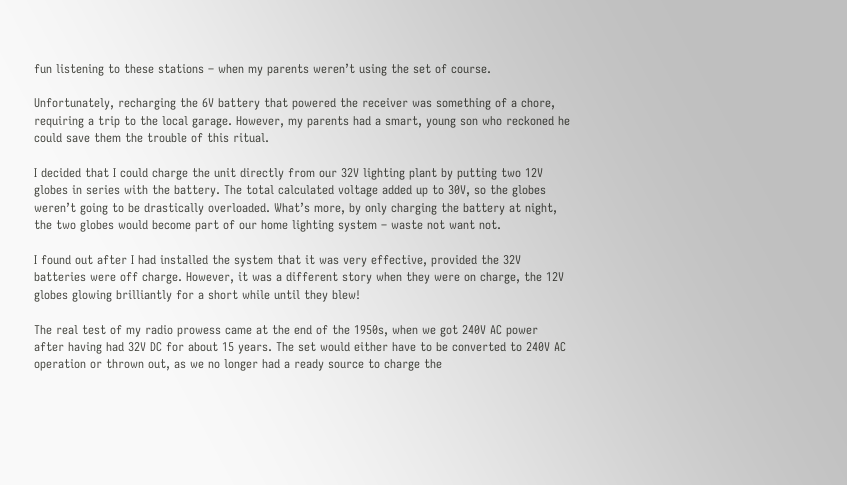fun listening to these stations – when my parents weren’t using the set of course.

Unfortunately, recharging the 6V battery that powered the receiver was something of a chore, requiring a trip to the local garage. However, my parents had a smart, young son who reckoned he could save them the trouble of this ritual.

I decided that I could charge the unit directly from our 32V lighting plant by putting two 12V globes in series with the battery. The total calculated voltage added up to 30V, so the globes weren’t going to be drastically overloaded. What’s more, by only charging the battery at night, the two globes would become part of our home lighting system – waste not want not.

I found out after I had installed the system that it was very effective, provided the 32V batteries were off charge. However, it was a different story when they were on charge, the 12V globes glowing brilliantly for a short while until they blew!

The real test of my radio prowess came at the end of the 1950s, when we got 240V AC power after having had 32V DC for about 15 years. The set would either have to be converted to 240V AC operation or thrown out, as we no longer had a ready source to charge the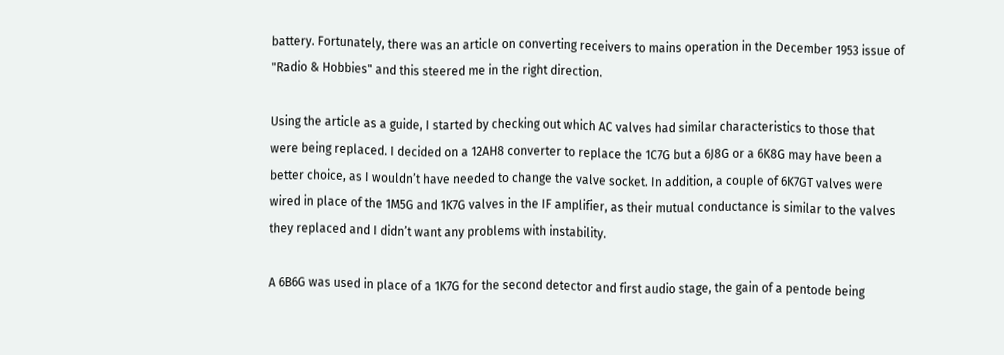battery. Fortunately, there was an article on converting receivers to mains operation in the December 1953 issue of "Radio & Hobbies" and this steered me in the right direction.

Using the article as a guide, I started by checking out which AC valves had similar characteristics to those that were being replaced. I decided on a 12AH8 converter to replace the 1C7G but a 6J8G or a 6K8G may have been a better choice, as I wouldn’t have needed to change the valve socket. In addition, a couple of 6K7GT valves were wired in place of the 1M5G and 1K7G valves in the IF amplifier, as their mutual conductance is similar to the valves they replaced and I didn’t want any problems with instability.

A 6B6G was used in place of a 1K7G for the second detector and first audio stage, the gain of a pentode being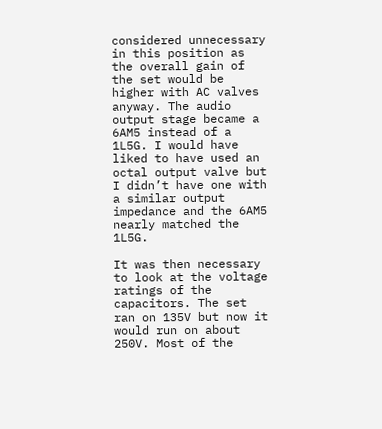considered unnecessary in this position as the overall gain of the set would be higher with AC valves anyway. The audio output stage became a 6AM5 instead of a 1L5G. I would have liked to have used an octal output valve but I didn’t have one with a similar output impedance and the 6AM5 nearly matched the 1L5G.

It was then necessary to look at the voltage ratings of the capacitors. The set ran on 135V but now it would run on about 250V. Most of the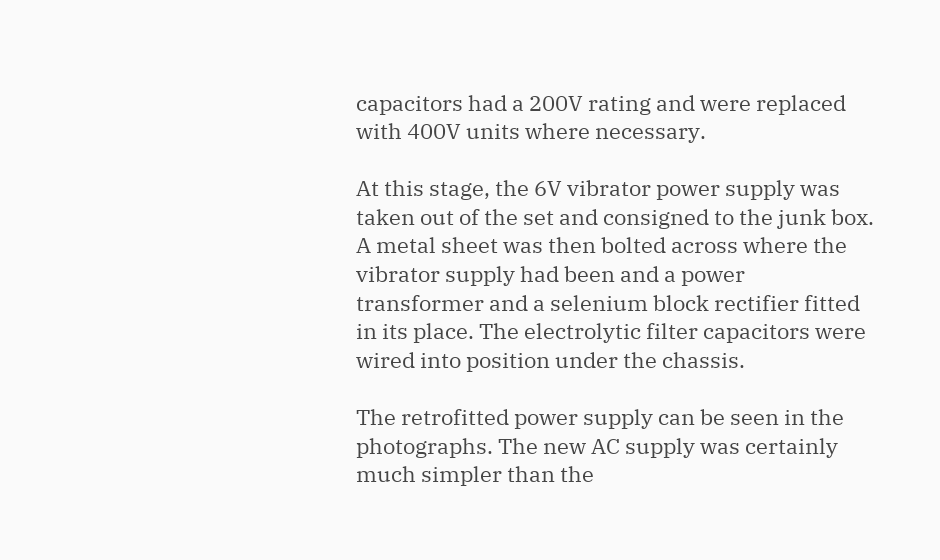capacitors had a 200V rating and were replaced with 400V units where necessary.

At this stage, the 6V vibrator power supply was taken out of the set and consigned to the junk box. A metal sheet was then bolted across where the vibrator supply had been and a power transformer and a selenium block rectifier fitted in its place. The electrolytic filter capacitors were wired into position under the chassis.

The retrofitted power supply can be seen in the photographs. The new AC supply was certainly much simpler than the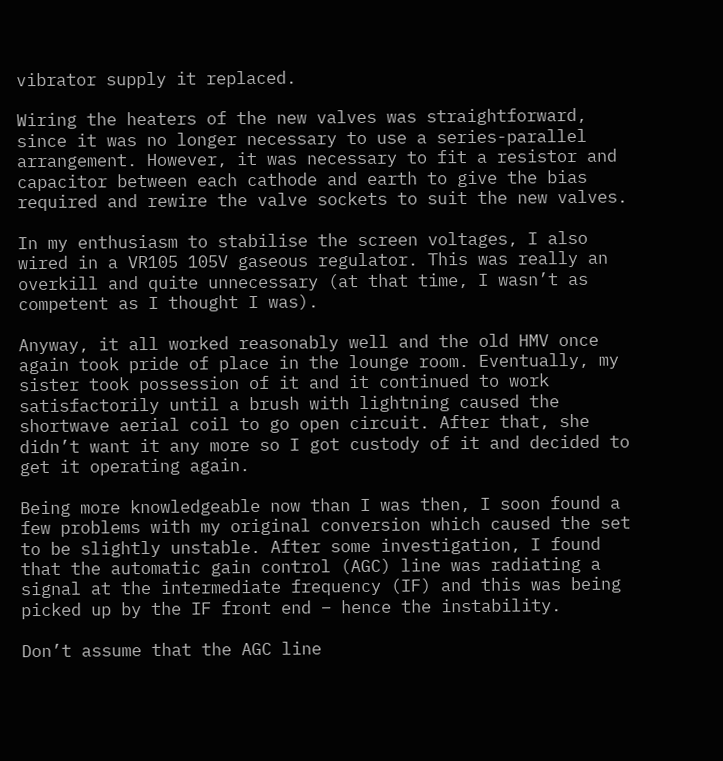vibrator supply it replaced.

Wiring the heaters of the new valves was straightforward, since it was no longer necessary to use a series-parallel arrangement. However, it was necessary to fit a resistor and capacitor between each cathode and earth to give the bias required and rewire the valve sockets to suit the new valves.

In my enthusiasm to stabilise the screen voltages, I also wired in a VR105 105V gaseous regulator. This was really an overkill and quite unnecessary (at that time, I wasn’t as competent as I thought I was).

Anyway, it all worked reasonably well and the old HMV once again took pride of place in the lounge room. Eventually, my sister took possession of it and it continued to work satisfactorily until a brush with lightning caused the shortwave aerial coil to go open circuit. After that, she didn’t want it any more so I got custody of it and decided to get it operating again.

Being more knowledgeable now than I was then, I soon found a few problems with my original conversion which caused the set to be slightly unstable. After some investigation, I found that the automatic gain control (AGC) line was radiating a signal at the intermediate frequency (IF) and this was being picked up by the IF front end – hence the instability.

Don’t assume that the AGC line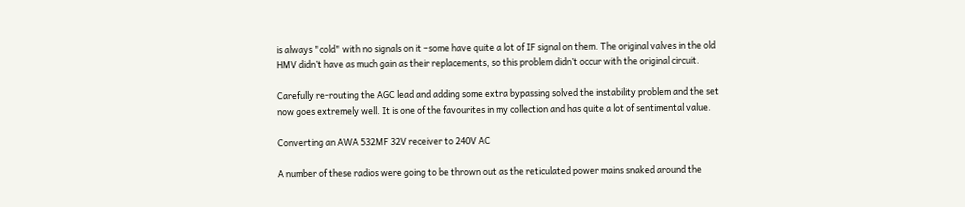is always "cold" with no signals on it –some have quite a lot of IF signal on them. The original valves in the old HMV didn’t have as much gain as their replacements, so this problem didn’t occur with the original circuit.

Carefully re-routing the AGC lead and adding some extra bypassing solved the instability problem and the set now goes extremely well. It is one of the favourites in my collection and has quite a lot of sentimental value.

Converting an AWA 532MF 32V receiver to 240V AC

A number of these radios were going to be thrown out as the reticulated power mains snaked around the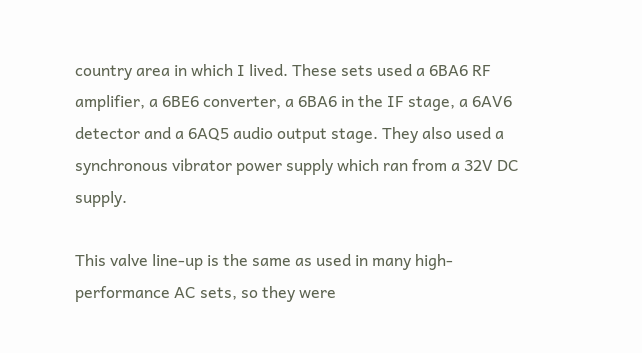country area in which I lived. These sets used a 6BA6 RF amplifier, a 6BE6 converter, a 6BA6 in the IF stage, a 6AV6 detector and a 6AQ5 audio output stage. They also used a synchronous vibrator power supply which ran from a 32V DC supply.

This valve line-up is the same as used in many high-performance AC sets, so they were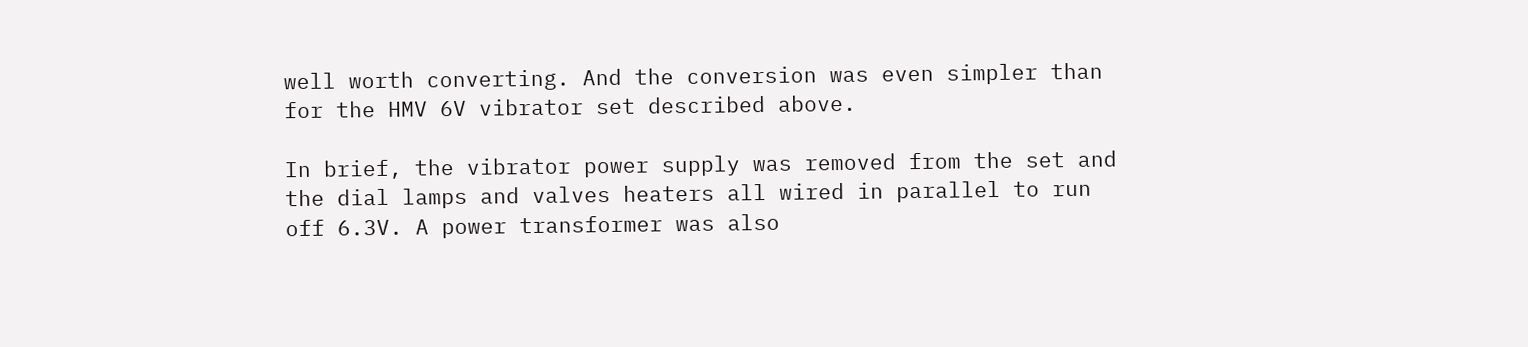well worth converting. And the conversion was even simpler than for the HMV 6V vibrator set described above.

In brief, the vibrator power supply was removed from the set and the dial lamps and valves heaters all wired in parallel to run off 6.3V. A power transformer was also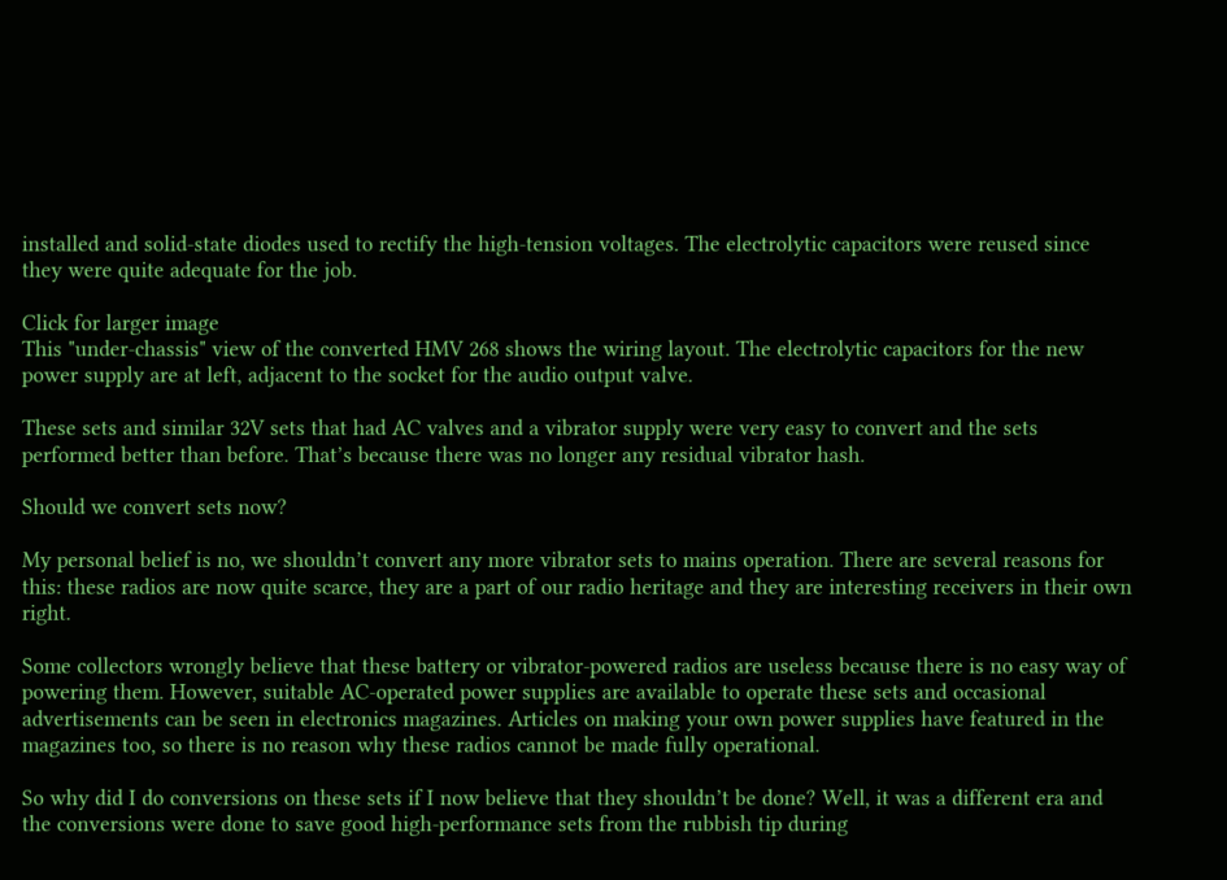installed and solid-state diodes used to rectify the high-tension voltages. The electrolytic capacitors were reused since they were quite adequate for the job.

Click for larger image
This "under-chassis" view of the converted HMV 268 shows the wiring layout. The electrolytic capacitors for the new power supply are at left, adjacent to the socket for the audio output valve.

These sets and similar 32V sets that had AC valves and a vibrator supply were very easy to convert and the sets performed better than before. That’s because there was no longer any residual vibrator hash.

Should we convert sets now?

My personal belief is no, we shouldn’t convert any more vibrator sets to mains operation. There are several reasons for this: these radios are now quite scarce, they are a part of our radio heritage and they are interesting receivers in their own right.

Some collectors wrongly believe that these battery or vibrator-powered radios are useless because there is no easy way of powering them. However, suitable AC-operated power supplies are available to operate these sets and occasional advertisements can be seen in electronics magazines. Articles on making your own power supplies have featured in the magazines too, so there is no reason why these radios cannot be made fully operational.

So why did I do conversions on these sets if I now believe that they shouldn’t be done? Well, it was a different era and the conversions were done to save good high-performance sets from the rubbish tip during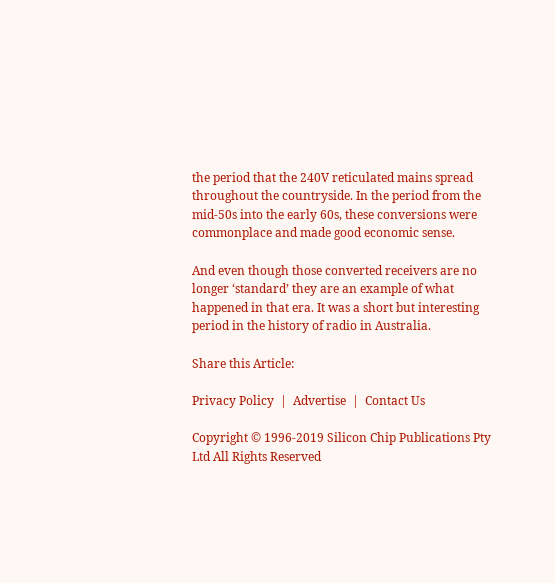the period that the 240V reticulated mains spread throughout the countryside. In the period from the mid-50s into the early 60s, these conversions were commonplace and made good economic sense.

And even though those converted receivers are no longer ‘standard’ they are an example of what happened in that era. It was a short but interesting period in the history of radio in Australia.

Share this Article:

Privacy Policy  |  Advertise  |  Contact Us

Copyright © 1996-2019 Silicon Chip Publications Pty Ltd All Rights Reserved